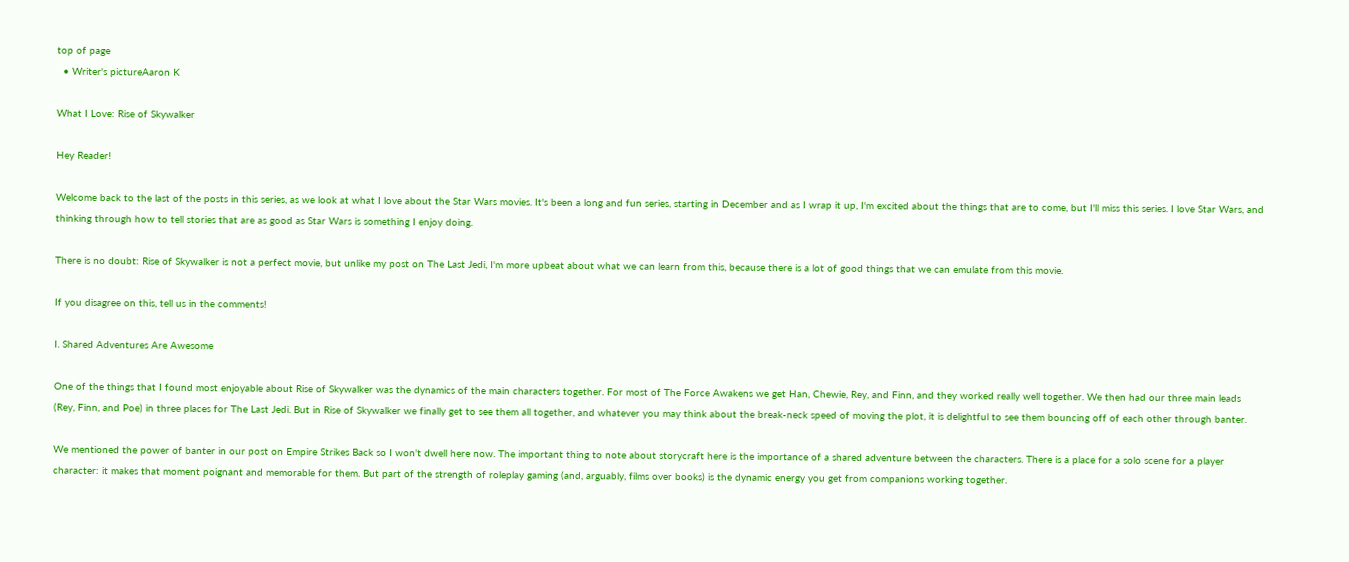top of page
  • Writer's pictureAaron K

What I Love: Rise of Skywalker

Hey Reader!

Welcome back to the last of the posts in this series, as we look at what I love about the Star Wars movies. It's been a long and fun series, starting in December and as I wrap it up, I'm excited about the things that are to come, but I'll miss this series. I love Star Wars, and thinking through how to tell stories that are as good as Star Wars is something I enjoy doing.

There is no doubt: Rise of Skywalker is not a perfect movie, but unlike my post on The Last Jedi, I'm more upbeat about what we can learn from this, because there is a lot of good things that we can emulate from this movie.

If you disagree on this, tell us in the comments!

I. Shared Adventures Are Awesome

One of the things that I found most enjoyable about Rise of Skywalker was the dynamics of the main characters together. For most of The Force Awakens we get Han, Chewie, Rey, and Finn, and they worked really well together. We then had our three main leads (Rey, Finn, and Poe) in three places for The Last Jedi. But in Rise of Skywalker we finally get to see them all together, and whatever you may think about the break-neck speed of moving the plot, it is delightful to see them bouncing off of each other through banter.

We mentioned the power of banter in our post on Empire Strikes Back so I won't dwell here now. The important thing to note about storycraft here is the importance of a shared adventure between the characters. There is a place for a solo scene for a player character: it makes that moment poignant and memorable for them. But part of the strength of roleplay gaming (and, arguably, films over books) is the dynamic energy you get from companions working together.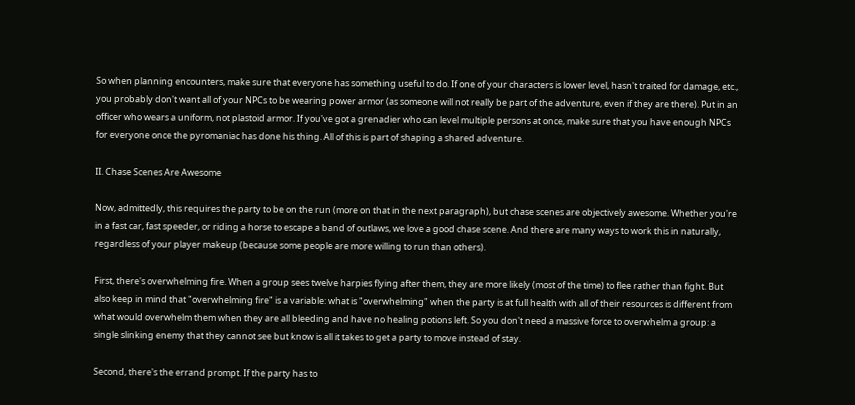So when planning encounters, make sure that everyone has something useful to do. If one of your characters is lower level, hasn't traited for damage, etc., you probably don't want all of your NPCs to be wearing power armor (as someone will not really be part of the adventure, even if they are there). Put in an officer who wears a uniform, not plastoid armor. If you've got a grenadier who can level multiple persons at once, make sure that you have enough NPCs for everyone once the pyromaniac has done his thing. All of this is part of shaping a shared adventure.

II. Chase Scenes Are Awesome

Now, admittedly, this requires the party to be on the run (more on that in the next paragraph), but chase scenes are objectively awesome. Whether you're in a fast car, fast speeder, or riding a horse to escape a band of outlaws, we love a good chase scene. And there are many ways to work this in naturally, regardless of your player makeup (because some people are more willing to run than others).

First, there's overwhelming fire. When a group sees twelve harpies flying after them, they are more likely (most of the time) to flee rather than fight. But also keep in mind that "overwhelming fire" is a variable: what is "overwhelming" when the party is at full health with all of their resources is different from what would overwhelm them when they are all bleeding and have no healing potions left. So you don't need a massive force to overwhelm a group: a single slinking enemy that they cannot see but know is all it takes to get a party to move instead of stay.

Second, there's the errand prompt. If the party has to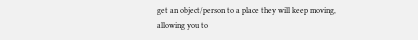get an object/person to a place they will keep moving, allowing you to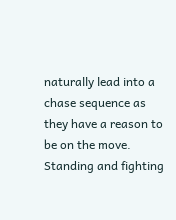naturally lead into a chase sequence as they have a reason to be on the move. Standing and fighting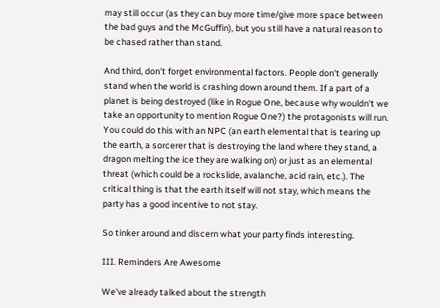may still occur (as they can buy more time/give more space between the bad guys and the McGuffin), but you still have a natural reason to be chased rather than stand.

And third, don't forget environmental factors. People don't generally stand when the world is crashing down around them. If a part of a planet is being destroyed (like in Rogue One, because why wouldn't we take an opportunity to mention Rogue One?) the protagonists will run. You could do this with an NPC (an earth elemental that is tearing up the earth, a sorcerer that is destroying the land where they stand, a dragon melting the ice they are walking on) or just as an elemental threat (which could be a rockslide, avalanche, acid rain, etc.). The critical thing is that the earth itself will not stay, which means the party has a good incentive to not stay.

So tinker around and discern what your party finds interesting.

III. Reminders Are Awesome

We've already talked about the strength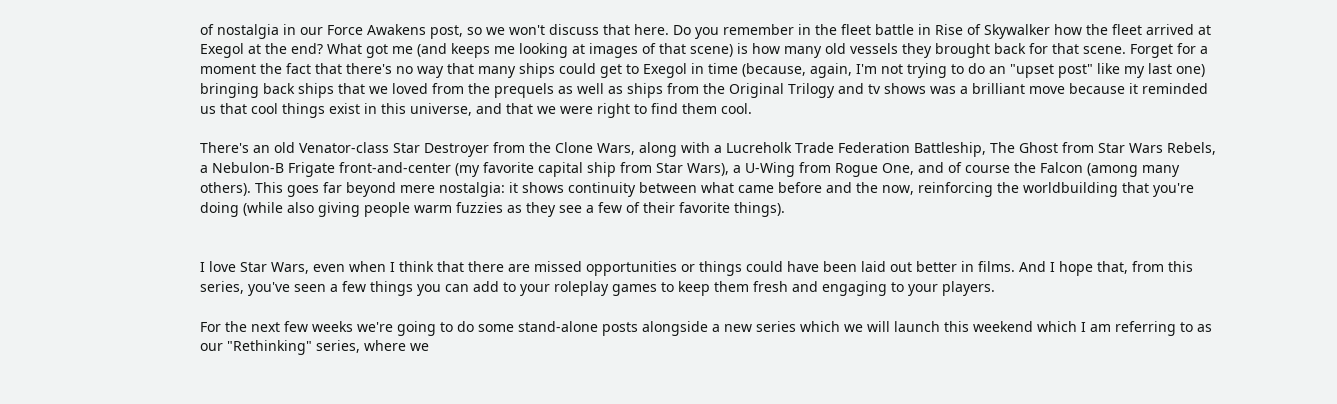of nostalgia in our Force Awakens post, so we won't discuss that here. Do you remember in the fleet battle in Rise of Skywalker how the fleet arrived at Exegol at the end? What got me (and keeps me looking at images of that scene) is how many old vessels they brought back for that scene. Forget for a moment the fact that there's no way that many ships could get to Exegol in time (because, again, I'm not trying to do an "upset post" like my last one) bringing back ships that we loved from the prequels as well as ships from the Original Trilogy and tv shows was a brilliant move because it reminded us that cool things exist in this universe, and that we were right to find them cool.

There's an old Venator-class Star Destroyer from the Clone Wars, along with a Lucreholk Trade Federation Battleship, The Ghost from Star Wars Rebels, a Nebulon-B Frigate front-and-center (my favorite capital ship from Star Wars), a U-Wing from Rogue One, and of course the Falcon (among many others). This goes far beyond mere nostalgia: it shows continuity between what came before and the now, reinforcing the worldbuilding that you're doing (while also giving people warm fuzzies as they see a few of their favorite things).


I love Star Wars, even when I think that there are missed opportunities or things could have been laid out better in films. And I hope that, from this series, you've seen a few things you can add to your roleplay games to keep them fresh and engaging to your players.

For the next few weeks we're going to do some stand-alone posts alongside a new series which we will launch this weekend which I am referring to as our "Rethinking" series, where we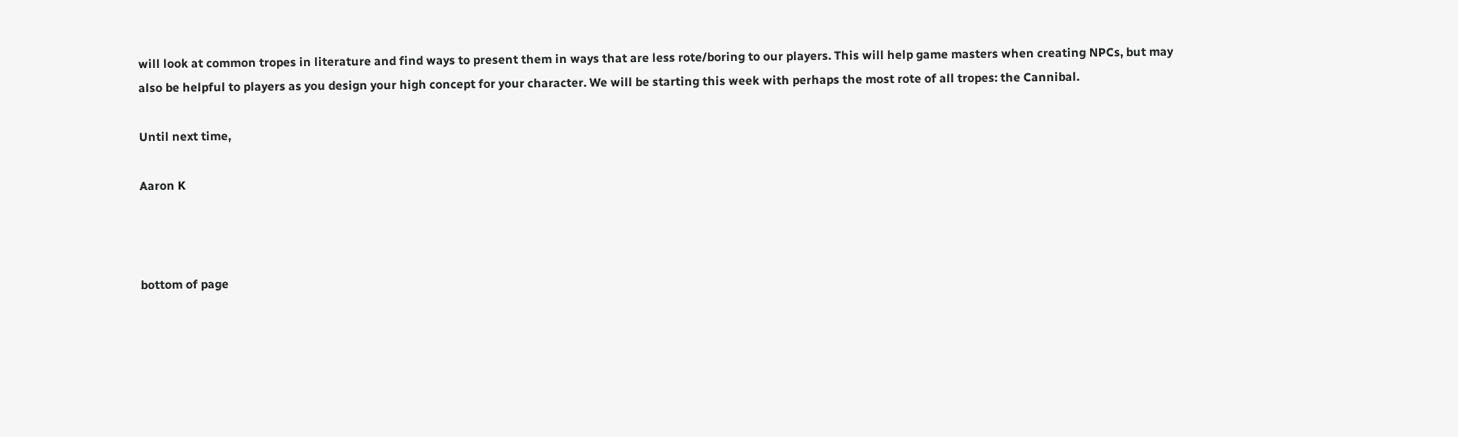will look at common tropes in literature and find ways to present them in ways that are less rote/boring to our players. This will help game masters when creating NPCs, but may also be helpful to players as you design your high concept for your character. We will be starting this week with perhaps the most rote of all tropes: the Cannibal.

Until next time,

Aaron K



bottom of page